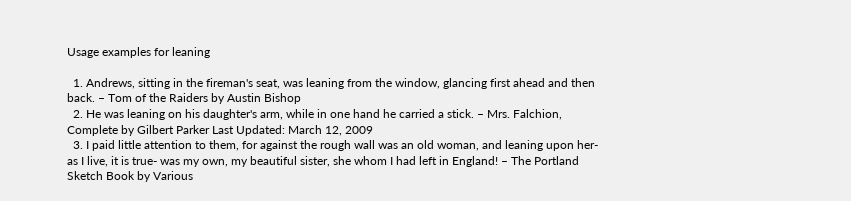Usage examples for leaning

  1. Andrews, sitting in the fireman's seat, was leaning from the window, glancing first ahead and then back. – Tom of the Raiders by Austin Bishop
  2. He was leaning on his daughter's arm, while in one hand he carried a stick. – Mrs. Falchion, Complete by Gilbert Parker Last Updated: March 12, 2009
  3. I paid little attention to them, for against the rough wall was an old woman, and leaning upon her- as I live, it is true- was my own, my beautiful sister, she whom I had left in England! – The Portland Sketch Book by Various